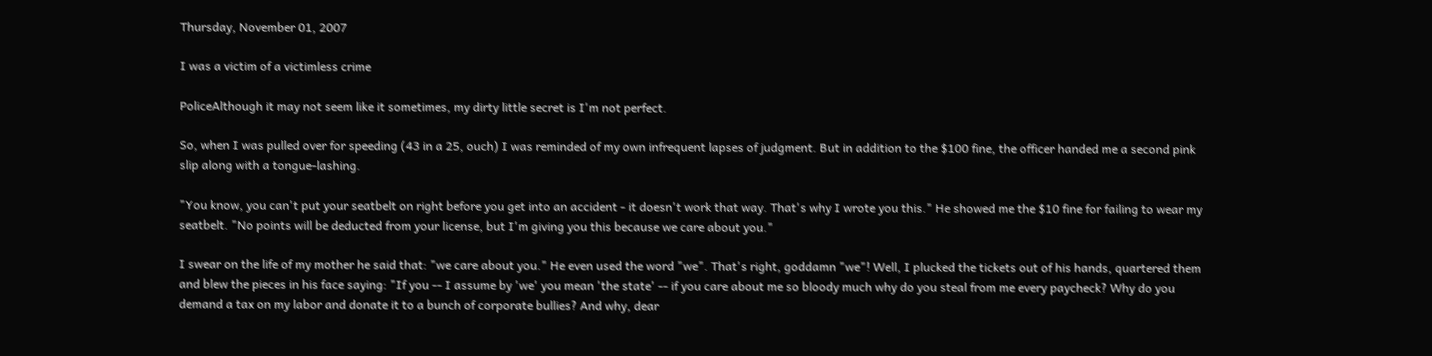Thursday, November 01, 2007

I was a victim of a victimless crime

PoliceAlthough it may not seem like it sometimes, my dirty little secret is I'm not perfect.

So, when I was pulled over for speeding (43 in a 25, ouch) I was reminded of my own infrequent lapses of judgment. But in addition to the $100 fine, the officer handed me a second pink slip along with a tongue-lashing.

"You know, you can't put your seatbelt on right before you get into an accident - it doesn't work that way. That's why I wrote you this." He showed me the $10 fine for failing to wear my seatbelt. "No points will be deducted from your license, but I'm giving you this because we care about you."

I swear on the life of my mother he said that: "we care about you." He even used the word "we". That's right, goddamn "we"! Well, I plucked the tickets out of his hands, quartered them and blew the pieces in his face saying: "If you -- I assume by 'we' you mean 'the state' -- if you care about me so bloody much why do you steal from me every paycheck? Why do you demand a tax on my labor and donate it to a bunch of corporate bullies? And why, dear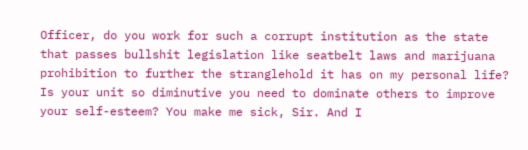Officer, do you work for such a corrupt institution as the state that passes bullshit legislation like seatbelt laws and marijuana prohibition to further the stranglehold it has on my personal life? Is your unit so diminutive you need to dominate others to improve your self-esteem? You make me sick, Sir. And I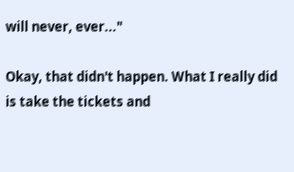will never, ever..."

Okay, that didn't happen. What I really did is take the tickets and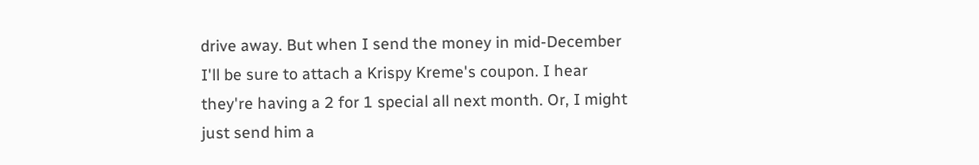drive away. But when I send the money in mid-December I'll be sure to attach a Krispy Kreme's coupon. I hear they're having a 2 for 1 special all next month. Or, I might just send him a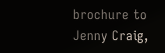brochure to Jenny Craig,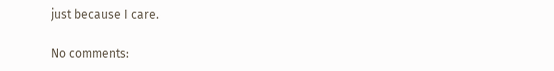just because I care.

No comments: